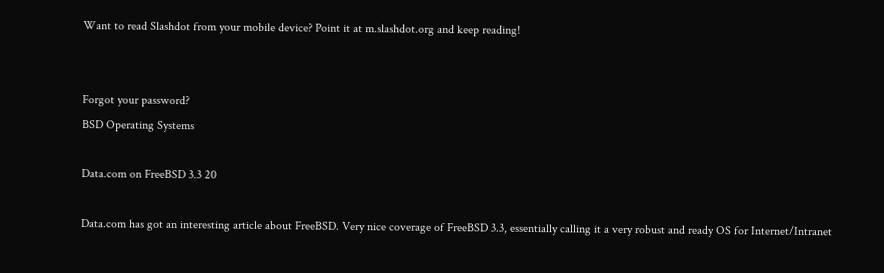Want to read Slashdot from your mobile device? Point it at m.slashdot.org and keep reading!


Forgot your password?
BSD Operating Systems

Data.com on FreeBSD 3.3 20

Data.com has got an interesting article about FreeBSD. Very nice coverage of FreeBSD 3.3, essentially calling it a very robust and ready OS for Internet/Intranet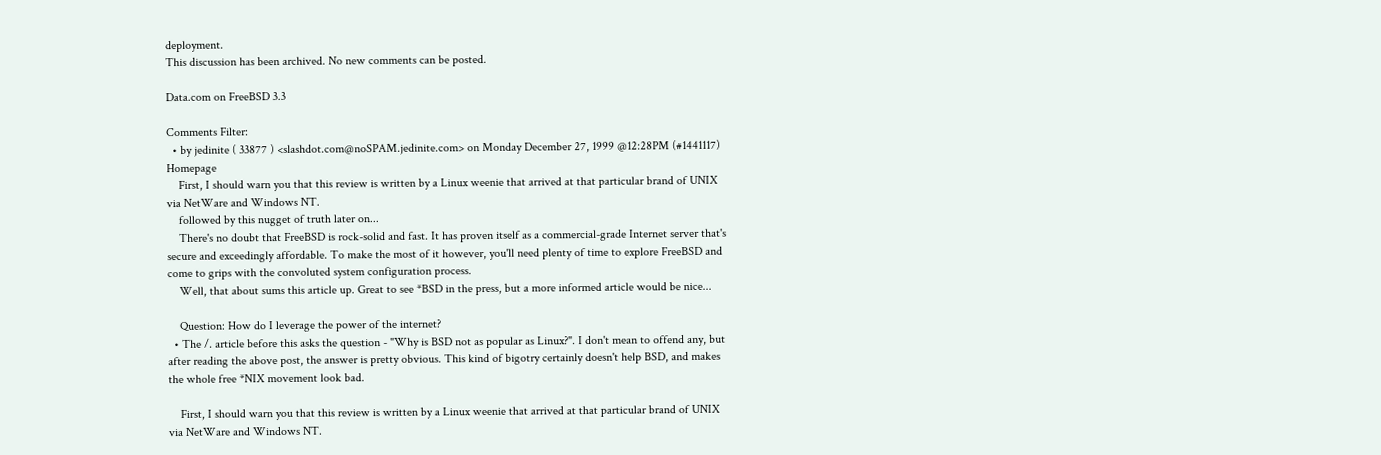deployment.
This discussion has been archived. No new comments can be posted.

Data.com on FreeBSD 3.3

Comments Filter:
  • by jedinite ( 33877 ) <slashdot.com@noSPAM.jedinite.com> on Monday December 27, 1999 @12:28PM (#1441117) Homepage
    First, I should warn you that this review is written by a Linux weenie that arrived at that particular brand of UNIX via NetWare and Windows NT.
    followed by this nugget of truth later on...
    There's no doubt that FreeBSD is rock-solid and fast. It has proven itself as a commercial-grade Internet server that's secure and exceedingly affordable. To make the most of it however, you'll need plenty of time to explore FreeBSD and come to grips with the convoluted system configuration process.
    Well, that about sums this article up. Great to see *BSD in the press, but a more informed article would be nice...

    Question: How do I leverage the power of the internet?
  • The /. article before this asks the question - "Why is BSD not as popular as Linux?". I don't mean to offend any, but after reading the above post, the answer is pretty obvious. This kind of bigotry certainly doesn't help BSD, and makes the whole free *NIX movement look bad.

    First, I should warn you that this review is written by a Linux weenie that arrived at that particular brand of UNIX via NetWare and Windows NT.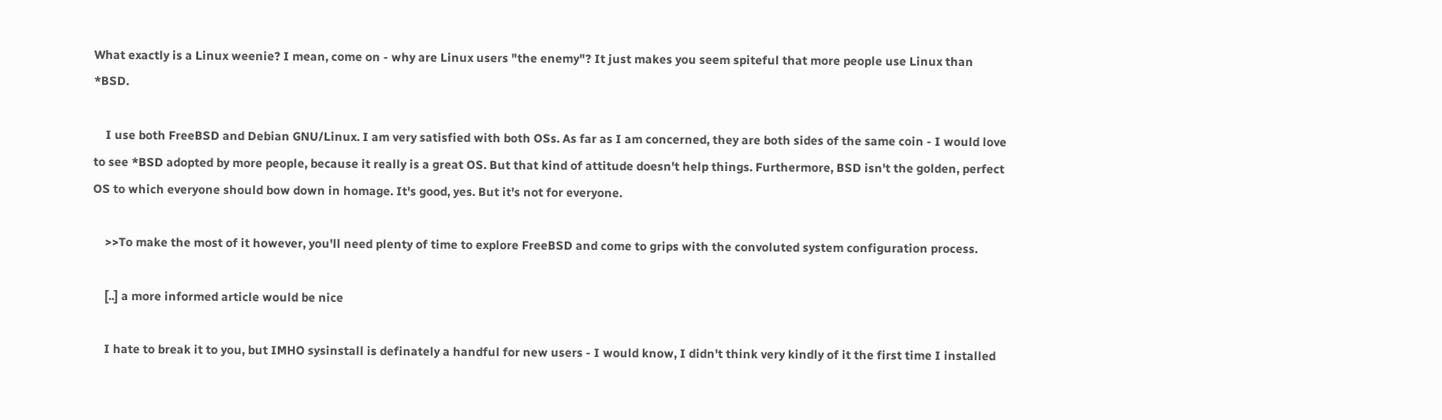What exactly is a Linux weenie? I mean, come on - why are Linux users "the enemy"? It just makes you seem spiteful that more people use Linux than *BSD.

    I use both FreeBSD and Debian GNU/Linux. I am very satisfied with both OSs. As far as I am concerned, they are both sides of the same coin - I would love to see *BSD adopted by more people, because it really is a great OS. But that kind of attitude doesn't help things. Furthermore, BSD isn't the golden, perfect OS to which everyone should bow down in homage. It's good, yes. But it's not for everyone.

    >>To make the most of it however, you'll need plenty of time to explore FreeBSD and come to grips with the convoluted system configuration process.

    [..] a more informed article would be nice

    I hate to break it to you, but IMHO sysinstall is definately a handful for new users - I would know, I didn't think very kindly of it the first time I installed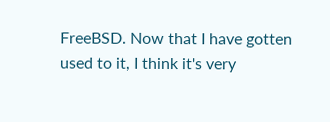FreeBSD. Now that I have gotten used to it, I think it's very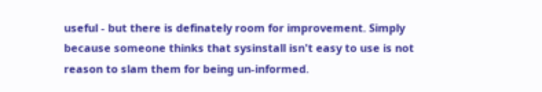useful - but there is definately room for improvement. Simply because someone thinks that sysinstall isn't easy to use is not reason to slam them for being un-informed.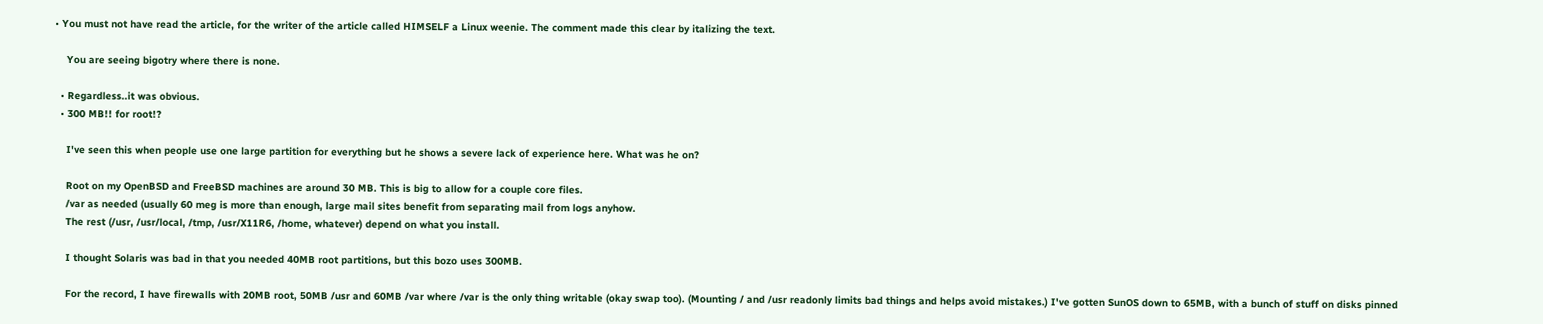• You must not have read the article, for the writer of the article called HIMSELF a Linux weenie. The comment made this clear by italizing the text.

    You are seeing bigotry where there is none.

  • Regardless..it was obvious.
  • 300 MB!! for root!?

    I've seen this when people use one large partition for everything but he shows a severe lack of experience here. What was he on?

    Root on my OpenBSD and FreeBSD machines are around 30 MB. This is big to allow for a couple core files.
    /var as needed (usually 60 meg is more than enough, large mail sites benefit from separating mail from logs anyhow.
    The rest (/usr, /usr/local, /tmp, /usr/X11R6, /home, whatever) depend on what you install.

    I thought Solaris was bad in that you needed 40MB root partitions, but this bozo uses 300MB.

    For the record, I have firewalls with 20MB root, 50MB /usr and 60MB /var where /var is the only thing writable (okay swap too). (Mounting / and /usr readonly limits bad things and helps avoid mistakes.) I've gotten SunOS down to 65MB, with a bunch of stuff on disks pinned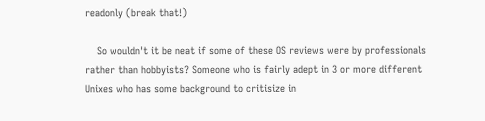readonly (break that!)

    So wouldn't it be neat if some of these OS reviews were by professionals rather than hobbyists? Someone who is fairly adept in 3 or more different Unixes who has some background to critisize in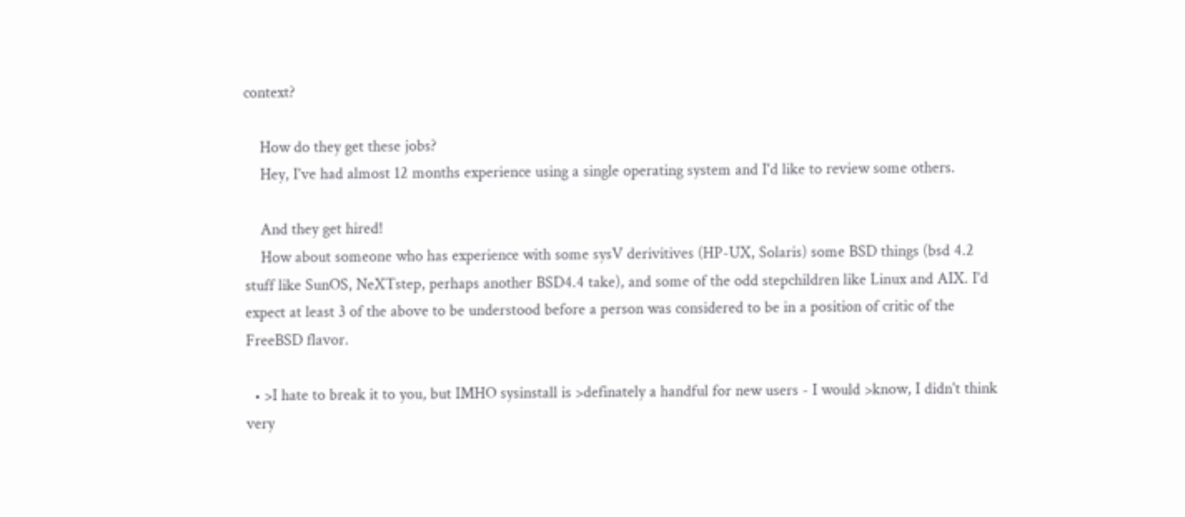context?

    How do they get these jobs?
    Hey, I've had almost 12 months experience using a single operating system and I'd like to review some others.

    And they get hired!
    How about someone who has experience with some sysV derivitives (HP-UX, Solaris) some BSD things (bsd 4.2 stuff like SunOS, NeXTstep, perhaps another BSD4.4 take), and some of the odd stepchildren like Linux and AIX. I'd expect at least 3 of the above to be understood before a person was considered to be in a position of critic of the FreeBSD flavor.

  • >I hate to break it to you, but IMHO sysinstall is >definately a handful for new users - I would >know, I didn't think very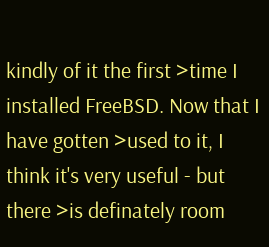kindly of it the first >time I installed FreeBSD. Now that I have gotten >used to it, I think it's very useful - but there >is definately room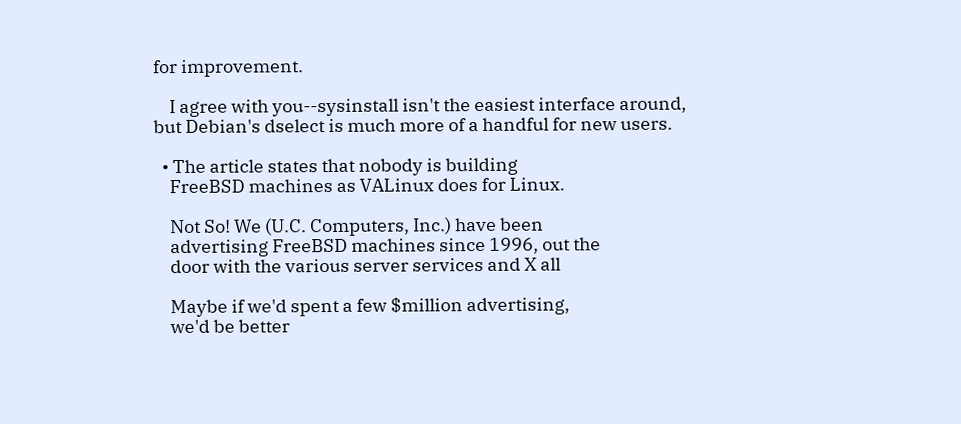for improvement.

    I agree with you--sysinstall isn't the easiest interface around, but Debian's dselect is much more of a handful for new users.

  • The article states that nobody is building
    FreeBSD machines as VALinux does for Linux.

    Not So! We (U.C. Computers, Inc.) have been
    advertising FreeBSD machines since 1996, out the
    door with the various server services and X all

    Maybe if we'd spent a few $million advertising,
    we'd be better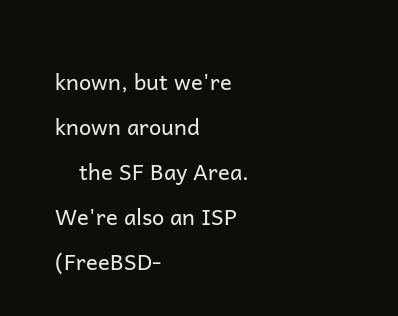known, but we're known around
    the SF Bay Area. We're also an ISP (FreeBSD-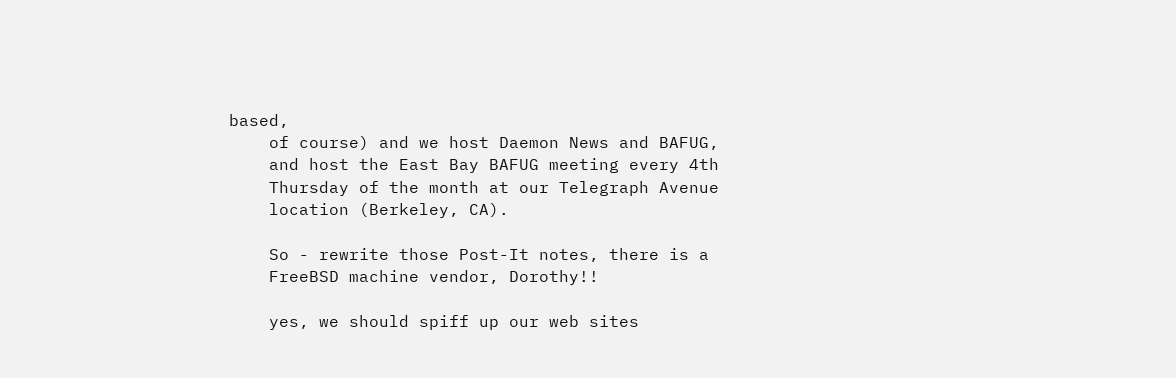based,
    of course) and we host Daemon News and BAFUG,
    and host the East Bay BAFUG meeting every 4th
    Thursday of the month at our Telegraph Avenue
    location (Berkeley, CA).

    So - rewrite those Post-It notes, there is a
    FreeBSD machine vendor, Dorothy!!

    yes, we should spiff up our web sites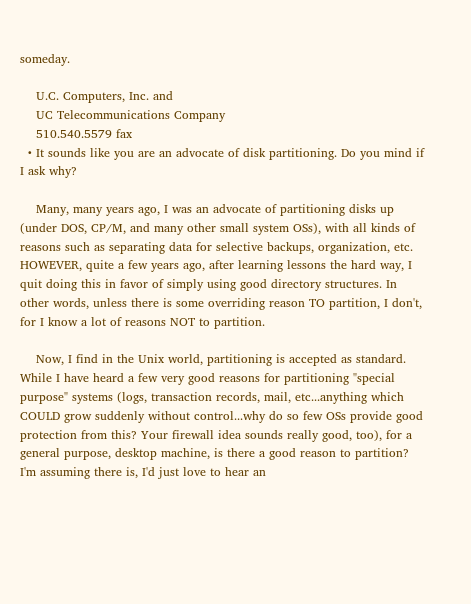someday.

    U.C. Computers, Inc. and
    UC Telecommunications Company
    510.540.5579 fax
  • It sounds like you are an advocate of disk partitioning. Do you mind if I ask why?

    Many, many years ago, I was an advocate of partitioning disks up (under DOS, CP/M, and many other small system OSs), with all kinds of reasons such as separating data for selective backups, organization, etc. HOWEVER, quite a few years ago, after learning lessons the hard way, I quit doing this in favor of simply using good directory structures. In other words, unless there is some overriding reason TO partition, I don't, for I know a lot of reasons NOT to partition.

    Now, I find in the Unix world, partitioning is accepted as standard. While I have heard a few very good reasons for partitioning "special purpose" systems (logs, transaction records, mail, etc...anything which COULD grow suddenly without control...why do so few OSs provide good protection from this? Your firewall idea sounds really good, too), for a general purpose, desktop machine, is there a good reason to partition? I'm assuming there is, I'd just love to hear an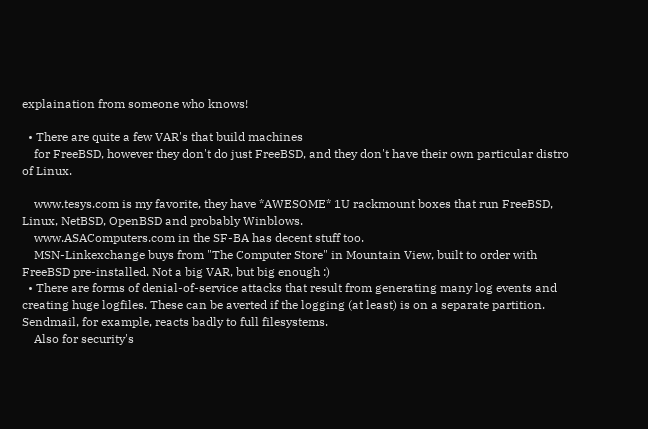explaination from someone who knows!

  • There are quite a few VAR's that build machines
    for FreeBSD, however they don't do just FreeBSD, and they don't have their own particular distro of Linux.

    www.tesys.com is my favorite, they have *AWESOME* 1U rackmount boxes that run FreeBSD, Linux, NetBSD, OpenBSD and probably Winblows.
    www.ASAComputers.com in the SF-BA has decent stuff too.
    MSN-Linkexchange buys from "The Computer Store" in Mountain View, built to order with FreeBSD pre-installed. Not a big VAR, but big enough :)
  • There are forms of denial-of-service attacks that result from generating many log events and creating huge logfiles. These can be averted if the logging (at least) is on a separate partition. Sendmail, for example, reacts badly to full filesystems.
    Also for security's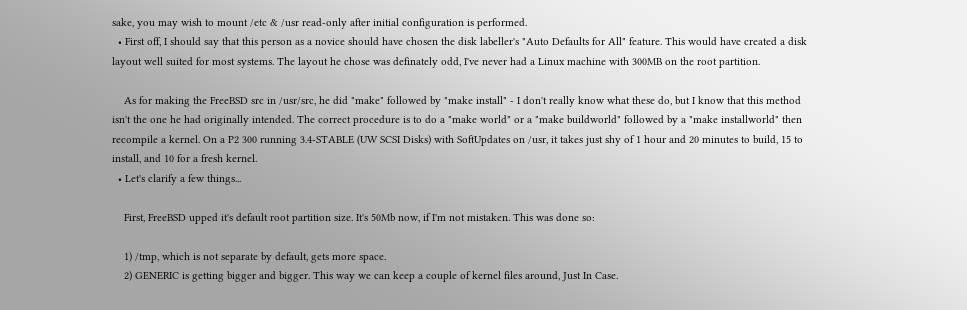sake, you may wish to mount /etc & /usr read-only after initial configuration is performed.
  • First off, I should say that this person as a novice should have chosen the disk labeller's "Auto Defaults for All" feature. This would have created a disk layout well suited for most systems. The layout he chose was definately odd, I've never had a Linux machine with 300MB on the root partition.

    As for making the FreeBSD src in /usr/src, he did "make" followed by "make install" - I don't really know what these do, but I know that this method isn't the one he had originally intended. The correct procedure is to do a "make world" or a "make buildworld" followed by a "make installworld" then recompile a kernel. On a P2 300 running 3.4-STABLE (UW SCSI Disks) with SoftUpdates on /usr, it takes just shy of 1 hour and 20 minutes to build, 15 to install, and 10 for a fresh kernel.
  • Let's clarify a few things...

    First, FreeBSD upped it's default root partition size. It's 50Mb now, if I'm not mistaken. This was done so:

    1) /tmp, which is not separate by default, gets more space.
    2) GENERIC is getting bigger and bigger. This way we can keep a couple of kernel files around, Just In Case.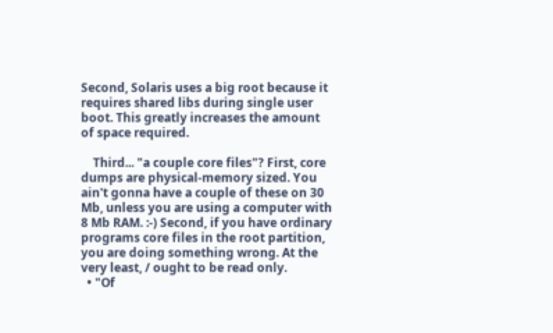Second, Solaris uses a big root because it requires shared libs during single user boot. This greatly increases the amount of space required.

    Third... "a couple core files"? First, core dumps are physical-memory sized. You ain't gonna have a couple of these on 30 Mb, unless you are using a computer with 8 Mb RAM. :-) Second, if you have ordinary programs core files in the root partition, you are doing something wrong. At the very least, / ought to be read only.
  • "Of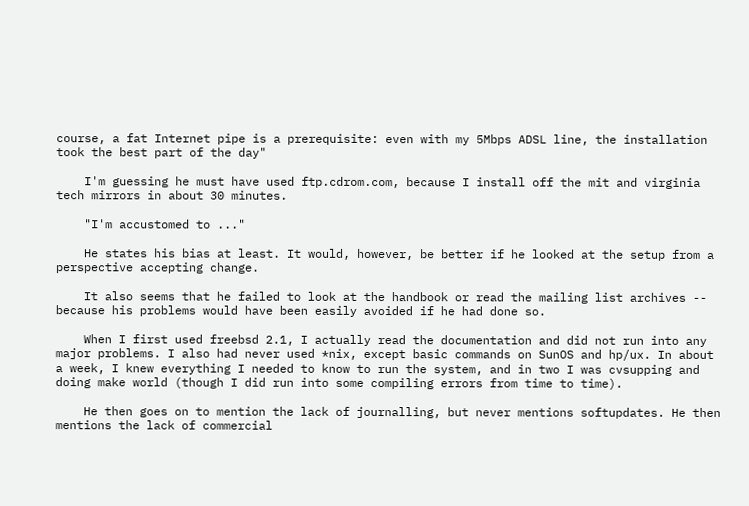course, a fat Internet pipe is a prerequisite: even with my 5Mbps ADSL line, the installation took the best part of the day"

    I'm guessing he must have used ftp.cdrom.com, because I install off the mit and virginia tech mirrors in about 30 minutes.

    "I'm accustomed to ..."

    He states his bias at least. It would, however, be better if he looked at the setup from a perspective accepting change.

    It also seems that he failed to look at the handbook or read the mailing list archives -- because his problems would have been easily avoided if he had done so.

    When I first used freebsd 2.1, I actually read the documentation and did not run into any major problems. I also had never used *nix, except basic commands on SunOS and hp/ux. In about a week, I knew everything I needed to know to run the system, and in two I was cvsupping and doing make world (though I did run into some compiling errors from time to time).

    He then goes on to mention the lack of journalling, but never mentions softupdates. He then mentions the lack of commercial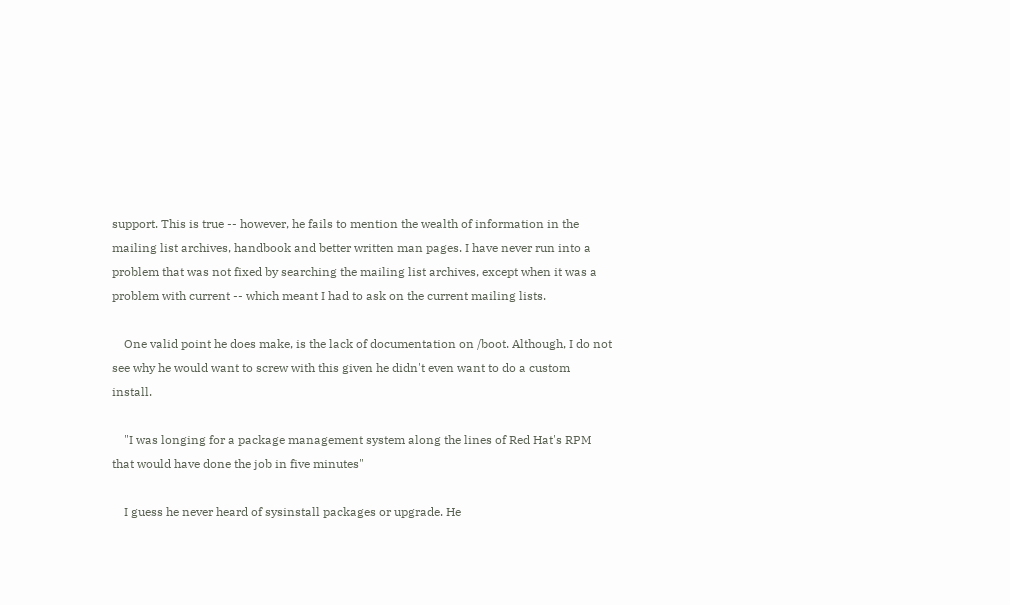support. This is true -- however, he fails to mention the wealth of information in the mailing list archives, handbook and better written man pages. I have never run into a problem that was not fixed by searching the mailing list archives, except when it was a problem with current -- which meant I had to ask on the current mailing lists.

    One valid point he does make, is the lack of documentation on /boot. Although, I do not see why he would want to screw with this given he didn't even want to do a custom install.

    "I was longing for a package management system along the lines of Red Hat's RPM that would have done the job in five minutes"

    I guess he never heard of sysinstall packages or upgrade. He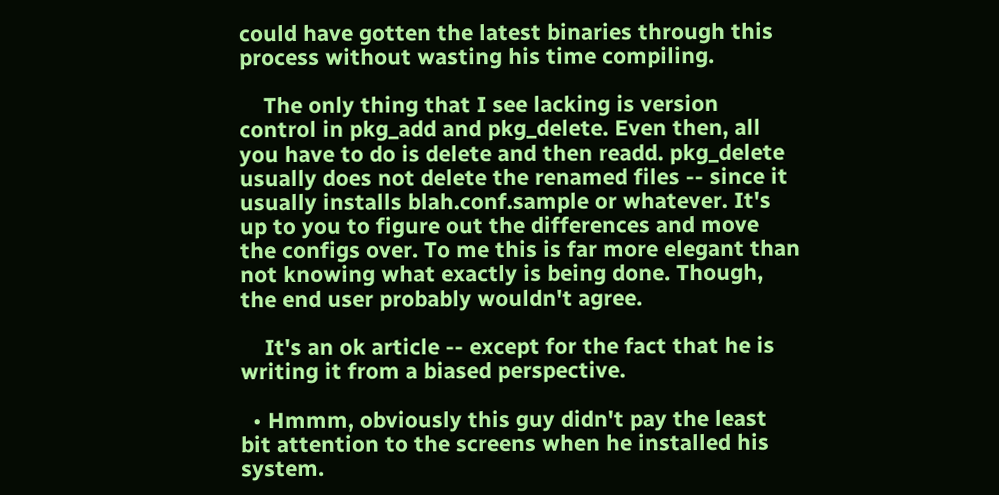could have gotten the latest binaries through this process without wasting his time compiling.

    The only thing that I see lacking is version control in pkg_add and pkg_delete. Even then, all you have to do is delete and then readd. pkg_delete usually does not delete the renamed files -- since it usually installs blah.conf.sample or whatever. It's up to you to figure out the differences and move the configs over. To me this is far more elegant than not knowing what exactly is being done. Though, the end user probably wouldn't agree.

    It's an ok article -- except for the fact that he is writing it from a biased perspective.

  • Hmmm, obviously this guy didn't pay the least bit attention to the screens when he installed his system.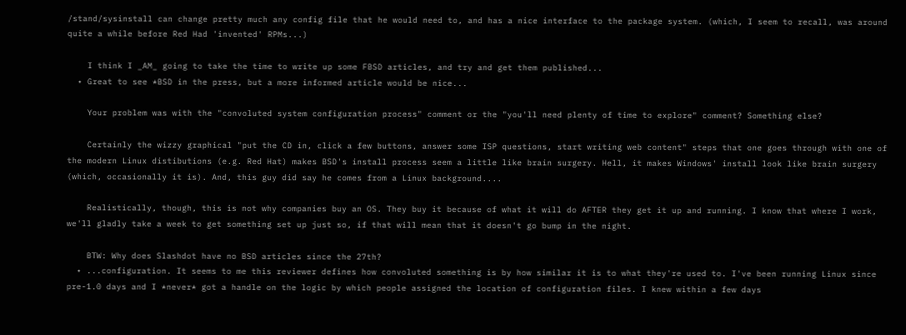/stand/sysinstall can change pretty much any config file that he would need to, and has a nice interface to the package system. (which, I seem to recall, was around quite a while before Red Had 'invented' RPMs...)

    I think I _AM_ going to take the time to write up some FBSD articles, and try and get them published...
  • Great to see *BSD in the press, but a more informed article would be nice...

    Your problem was with the "convoluted system configuration process" comment or the "you'll need plenty of time to explore" comment? Something else?

    Certainly the wizzy graphical "put the CD in, click a few buttons, answer some ISP questions, start writing web content" steps that one goes through with one of the modern Linux distibutions (e.g. Red Hat) makes BSD's install process seem a little like brain surgery. Hell, it makes Windows' install look like brain surgery (which, occasionally it is). And, this guy did say he comes from a Linux background....

    Realistically, though, this is not why companies buy an OS. They buy it because of what it will do AFTER they get it up and running. I know that where I work, we'll gladly take a week to get something set up just so, if that will mean that it doesn't go bump in the night.

    BTW: Why does Slashdot have no BSD articles since the 27th?
  • ...configuration. It seems to me this reviewer defines how convoluted something is by how similar it is to what they're used to. I've been running Linux since pre-1.0 days and I *never* got a handle on the logic by which people assigned the location of configuration files. I knew within a few days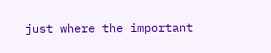just where the important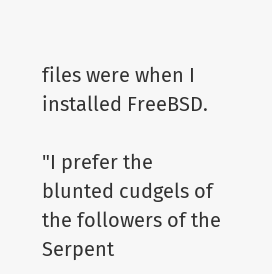files were when I installed FreeBSD.

"I prefer the blunted cudgels of the followers of the Serpent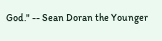God." -- Sean Doran the Younger